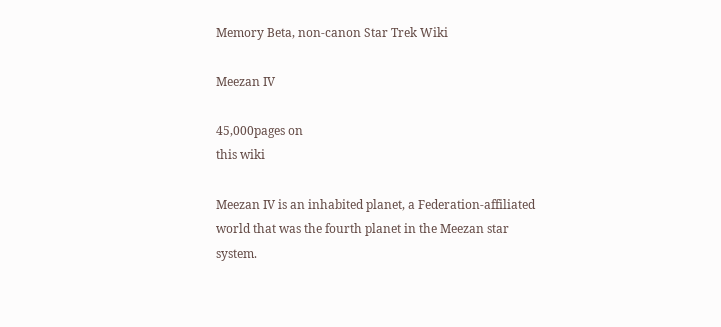Memory Beta, non-canon Star Trek Wiki

Meezan IV

45,000pages on
this wiki

Meezan IV is an inhabited planet, a Federation-affiliated world that was the fourth planet in the Meezan star system.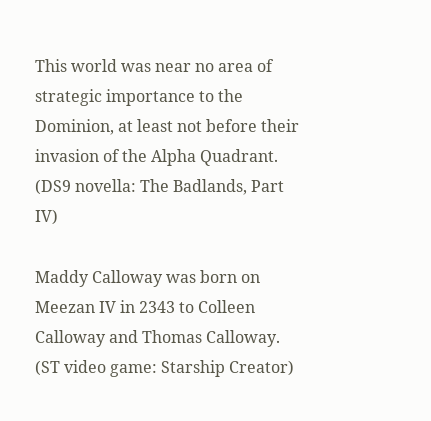This world was near no area of strategic importance to the Dominion, at least not before their invasion of the Alpha Quadrant. (DS9 novella: The Badlands, Part IV)

Maddy Calloway was born on Meezan IV in 2343 to Colleen Calloway and Thomas Calloway. (ST video game: Starship Creator)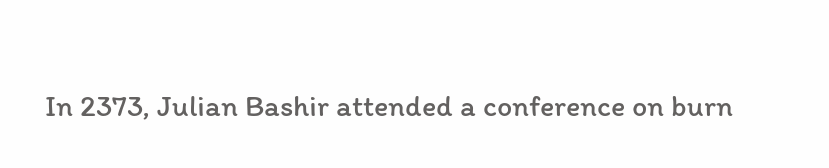In 2373, Julian Bashir attended a conference on burn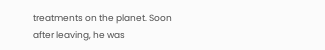treatments on the planet. Soon after leaving, he was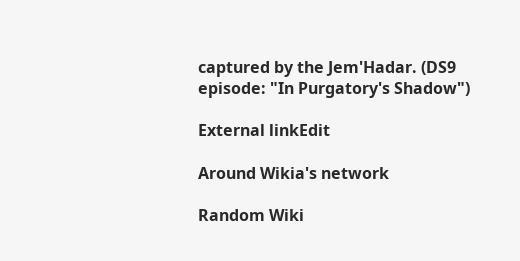captured by the Jem'Hadar. (DS9 episode: "In Purgatory's Shadow")

External linkEdit

Around Wikia's network

Random Wiki